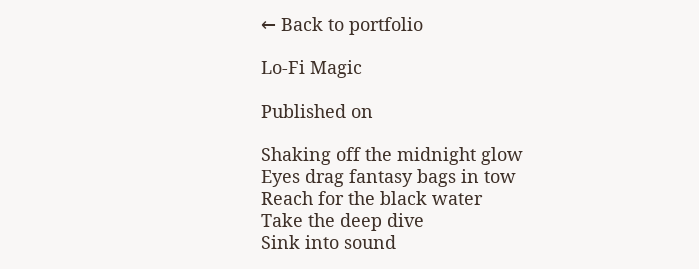← Back to portfolio

Lo-Fi Magic

Published on

Shaking off the midnight glow
Eyes drag fantasy bags in tow
Reach for the black water
Take the deep dive
Sink into sound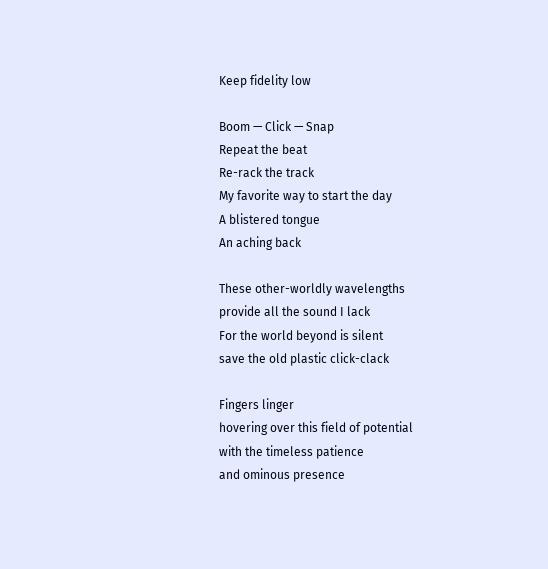Keep fidelity low

Boom — Click — Snap
Repeat the beat
Re-rack the track
My favorite way to start the day
A blistered tongue
An aching back

These other-worldly wavelengths
provide all the sound I lack
For the world beyond is silent
save the old plastic click-clack

Fingers linger
hovering over this field of potential
with the timeless patience
and ominous presence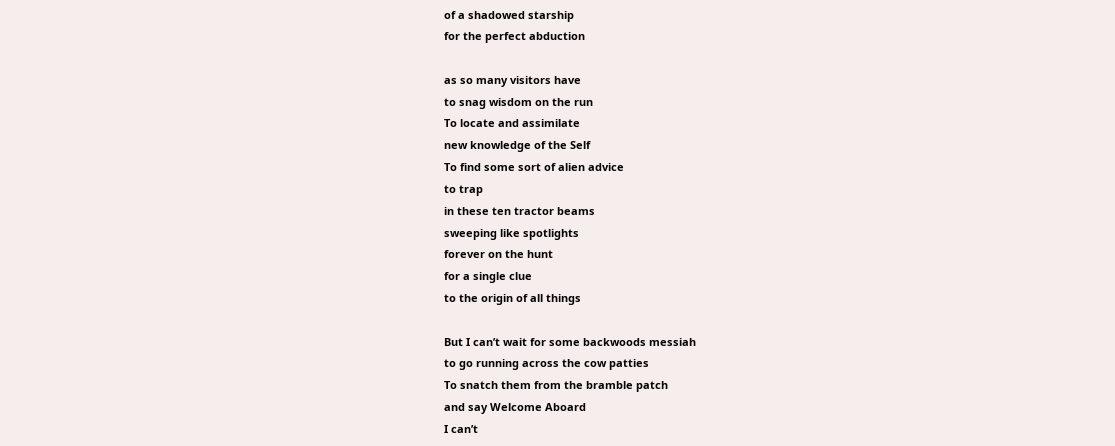of a shadowed starship
for the perfect abduction

as so many visitors have
to snag wisdom on the run
To locate and assimilate
new knowledge of the Self
To find some sort of alien advice
to trap
in these ten tractor beams
sweeping like spotlights
forever on the hunt
for a single clue
to the origin of all things

But I can’t wait for some backwoods messiah
to go running across the cow patties
To snatch them from the bramble patch
and say Welcome Aboard
I can’t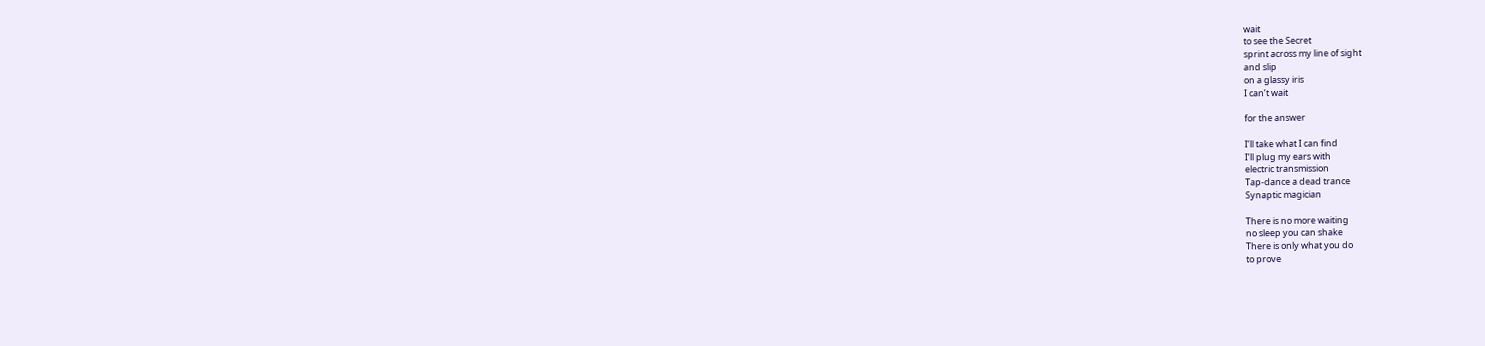wait
to see the Secret
sprint across my line of sight
and slip
on a glassy iris
I can’t wait

for the answer

I’ll take what I can find
I’ll plug my ears with
electric transmission
Tap-dance a dead trance
Synaptic magician

There is no more waiting
no sleep you can shake
There is only what you do
to prove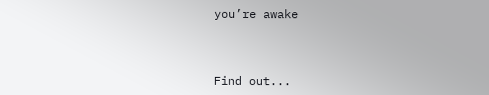you’re awake



Find out...